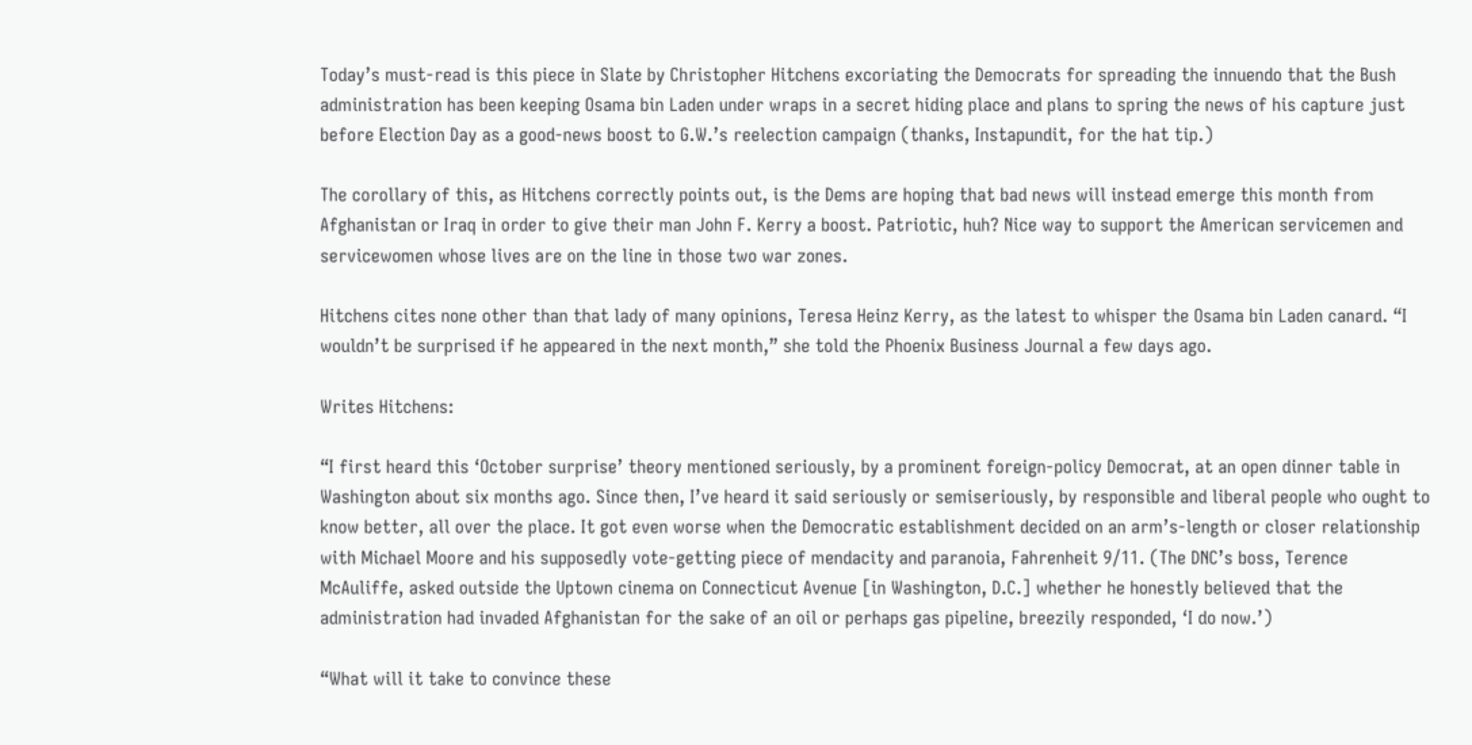Today’s must-read is this piece in Slate by Christopher Hitchens excoriating the Democrats for spreading the innuendo that the Bush administration has been keeping Osama bin Laden under wraps in a secret hiding place and plans to spring the news of his capture just before Election Day as a good-news boost to G.W.’s reelection campaign (thanks, Instapundit, for the hat tip.)

The corollary of this, as Hitchens correctly points out, is the Dems are hoping that bad news will instead emerge this month from Afghanistan or Iraq in order to give their man John F. Kerry a boost. Patriotic, huh? Nice way to support the American servicemen and servicewomen whose lives are on the line in those two war zones.

Hitchens cites none other than that lady of many opinions, Teresa Heinz Kerry, as the latest to whisper the Osama bin Laden canard. “I wouldn’t be surprised if he appeared in the next month,” she told the Phoenix Business Journal a few days ago.

Writes Hitchens:

“I first heard this ‘October surprise’ theory mentioned seriously, by a prominent foreign-policy Democrat, at an open dinner table in Washington about six months ago. Since then, I’ve heard it said seriously or semiseriously, by responsible and liberal people who ought to know better, all over the place. It got even worse when the Democratic establishment decided on an arm’s-length or closer relationship with Michael Moore and his supposedly vote-getting piece of mendacity and paranoia, Fahrenheit 9/11. (The DNC’s boss, Terence McAuliffe, asked outside the Uptown cinema on Connecticut Avenue [in Washington, D.C.] whether he honestly believed that the administration had invaded Afghanistan for the sake of an oil or perhaps gas pipeline, breezily responded, ‘I do now.’)

“What will it take to convince these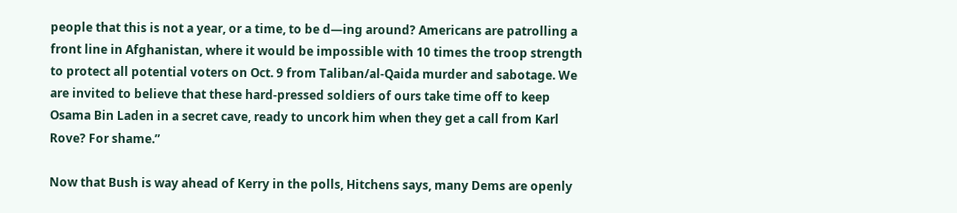people that this is not a year, or a time, to be d—ing around? Americans are patrolling a front line in Afghanistan, where it would be impossible with 10 times the troop strength to protect all potential voters on Oct. 9 from Taliban/al-Qaida murder and sabotage. We are invited to believe that these hard-pressed soldiers of ours take time off to keep Osama Bin Laden in a secret cave, ready to uncork him when they get a call from Karl Rove? For shame.”

Now that Bush is way ahead of Kerry in the polls, Hitchens says, many Dems are openly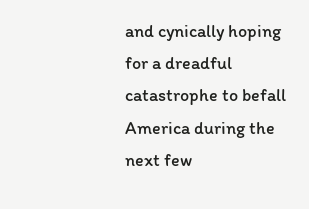and cynically hoping for a dreadful catastrophe to befall America during the next few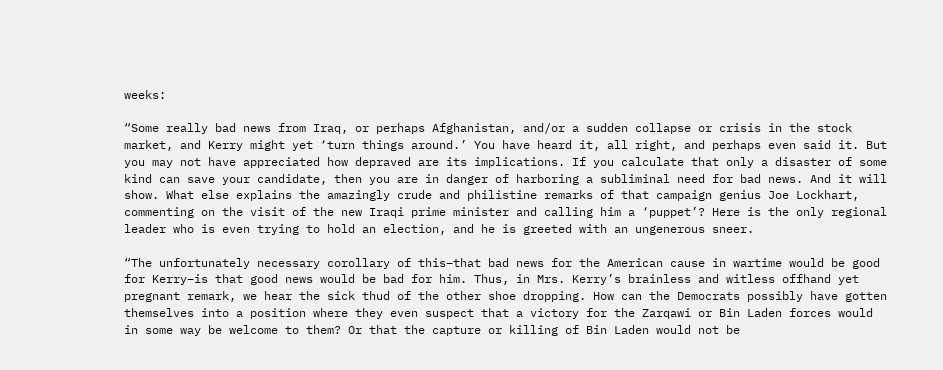weeks:

“Some really bad news from Iraq, or perhaps Afghanistan, and/or a sudden collapse or crisis in the stock market, and Kerry might yet ‘turn things around.’ You have heard it, all right, and perhaps even said it. But you may not have appreciated how depraved are its implications. If you calculate that only a disaster of some kind can save your candidate, then you are in danger of harboring a subliminal need for bad news. And it will show. What else explains the amazingly crude and philistine remarks of that campaign genius Joe Lockhart, commenting on the visit of the new Iraqi prime minister and calling him a ‘puppet’? Here is the only regional leader who is even trying to hold an election, and he is greeted with an ungenerous sneer.

“The unfortunately necessary corollary of this–that bad news for the American cause in wartime would be good for Kerry–is that good news would be bad for him. Thus, in Mrs. Kerry’s brainless and witless offhand yet pregnant remark, we hear the sick thud of the other shoe dropping. How can the Democrats possibly have gotten themselves into a position where they even suspect that a victory for the Zarqawi or Bin Laden forces would in some way be welcome to them? Or that the capture or killing of Bin Laden would not be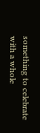something to celebrate with a whole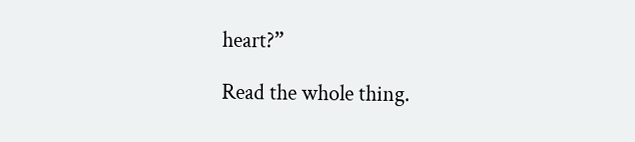heart?”

Read the whole thing.